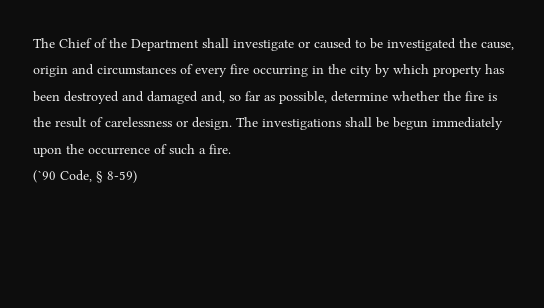The Chief of the Department shall investigate or caused to be investigated the cause, origin and circumstances of every fire occurring in the city by which property has been destroyed and damaged and, so far as possible, determine whether the fire is the result of carelessness or design. The investigations shall be begun immediately upon the occurrence of such a fire.
(`90 Code, § 8-59)